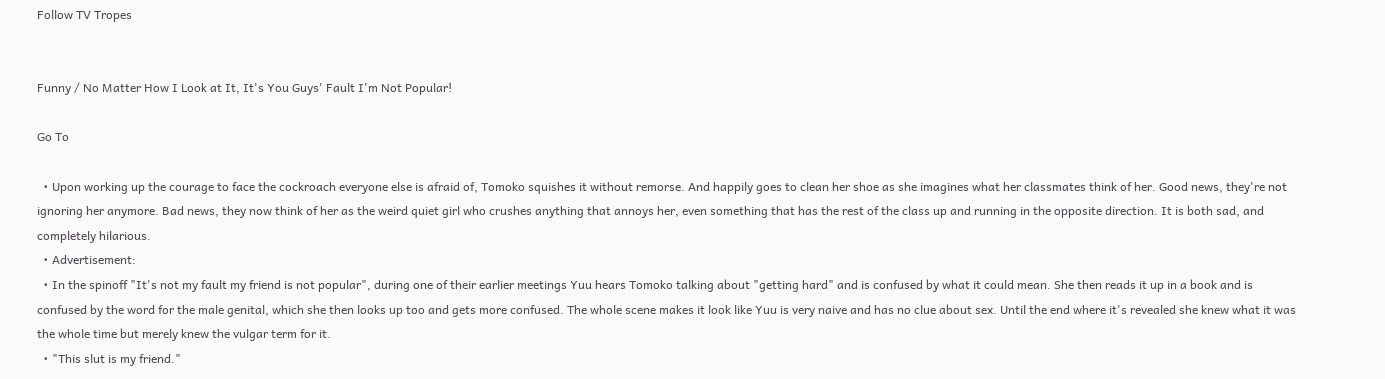Follow TV Tropes


Funny / No Matter How I Look at It, It's You Guys' Fault I'm Not Popular!

Go To

  • Upon working up the courage to face the cockroach everyone else is afraid of, Tomoko squishes it without remorse. And happily goes to clean her shoe as she imagines what her classmates think of her. Good news, they're not ignoring her anymore. Bad news, they now think of her as the weird quiet girl who crushes anything that annoys her, even something that has the rest of the class up and running in the opposite direction. It is both sad, and completely hilarious.
  • Advertisement:
  • In the spinoff "It's not my fault my friend is not popular", during one of their earlier meetings Yuu hears Tomoko talking about "getting hard" and is confused by what it could mean. She then reads it up in a book and is confused by the word for the male genital, which she then looks up too and gets more confused. The whole scene makes it look like Yuu is very naive and has no clue about sex. Until the end where it's revealed she knew what it was the whole time but merely knew the vulgar term for it.
  • "This slut is my friend."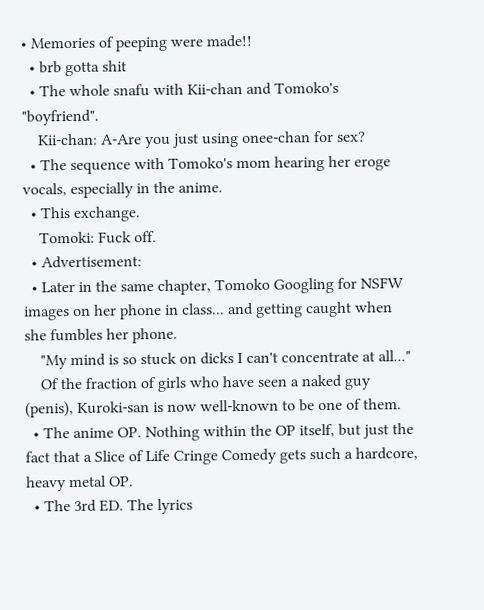• Memories of peeping were made!!
  • brb gotta shit
  • The whole snafu with Kii-chan and Tomoko's "boyfriend".
    Kii-chan: A-Are you just using onee-chan for sex?
  • The sequence with Tomoko's mom hearing her eroge vocals, especially in the anime.
  • This exchange.
    Tomoki: Fuck off.
  • Advertisement:
  • Later in the same chapter, Tomoko Googling for NSFW images on her phone in class... and getting caught when she fumbles her phone.
    "My mind is so stuck on dicks I can't concentrate at all..."
    Of the fraction of girls who have seen a naked guy (penis), Kuroki-san is now well-known to be one of them.
  • The anime OP. Nothing within the OP itself, but just the fact that a Slice of Life Cringe Comedy gets such a hardcore, heavy metal OP.
  • The 3rd ED. The lyrics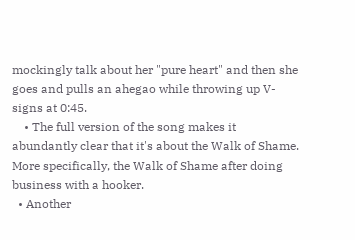mockingly talk about her "pure heart" and then she goes and pulls an ahegao while throwing up V-signs at 0:45.
    • The full version of the song makes it abundantly clear that it's about the Walk of Shame. More specifically, the Walk of Shame after doing business with a hooker.
  • Another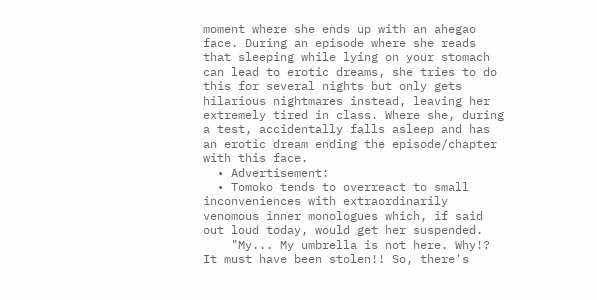moment where she ends up with an ahegao face. During an episode where she reads that sleeping while lying on your stomach can lead to erotic dreams, she tries to do this for several nights but only gets hilarious nightmares instead, leaving her extremely tired in class. Where she, during a test, accidentally falls asleep and has an erotic dream ending the episode/chapter with this face.
  • Advertisement:
  • Tomoko tends to overreact to small inconveniences with extraordinarily venomous inner monologues which, if said out loud today, would get her suspended.
    "My... My umbrella is not here. Why!? It must have been stolen!! So, there's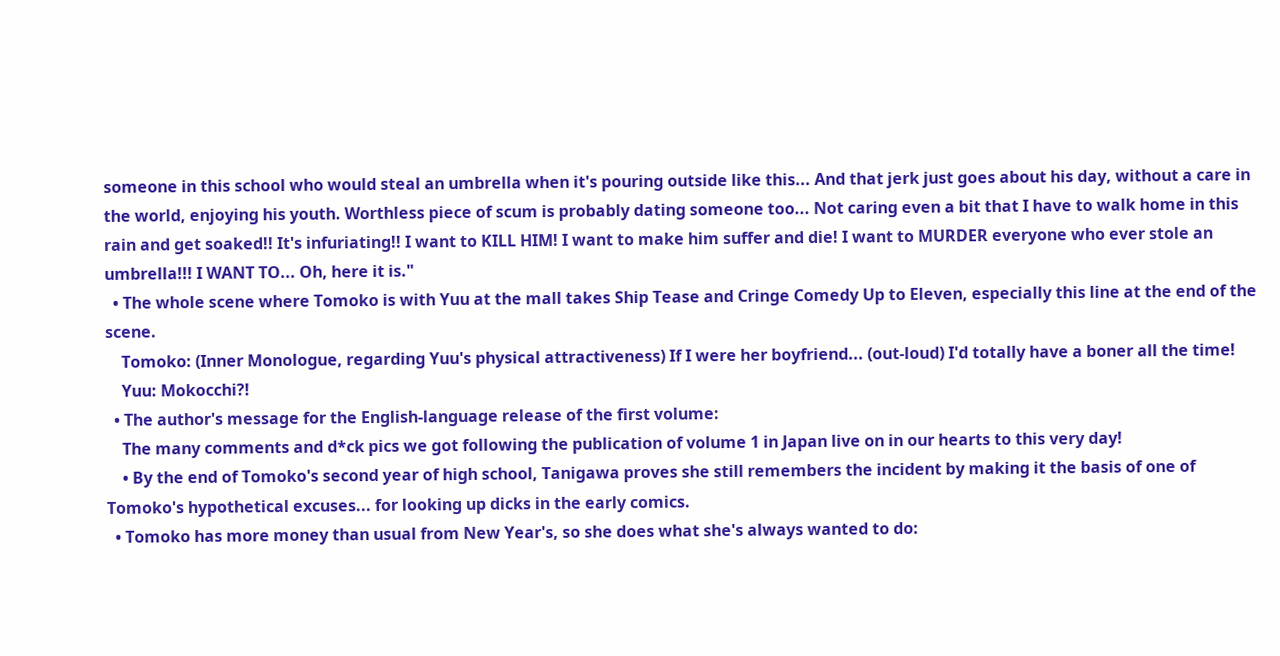someone in this school who would steal an umbrella when it's pouring outside like this... And that jerk just goes about his day, without a care in the world, enjoying his youth. Worthless piece of scum is probably dating someone too... Not caring even a bit that I have to walk home in this rain and get soaked!! It's infuriating!! I want to KILL HIM! I want to make him suffer and die! I want to MURDER everyone who ever stole an umbrella!!! I WANT TO... Oh, here it is."
  • The whole scene where Tomoko is with Yuu at the mall takes Ship Tease and Cringe Comedy Up to Eleven, especially this line at the end of the scene.
    Tomoko: (Inner Monologue, regarding Yuu's physical attractiveness) If I were her boyfriend... (out-loud) I'd totally have a boner all the time!
    Yuu: Mokocchi?!
  • The author's message for the English-language release of the first volume:
    The many comments and d*ck pics we got following the publication of volume 1 in Japan live on in our hearts to this very day!
    • By the end of Tomoko's second year of high school, Tanigawa proves she still remembers the incident by making it the basis of one of Tomoko's hypothetical excuses... for looking up dicks in the early comics.
  • Tomoko has more money than usual from New Year's, so she does what she's always wanted to do: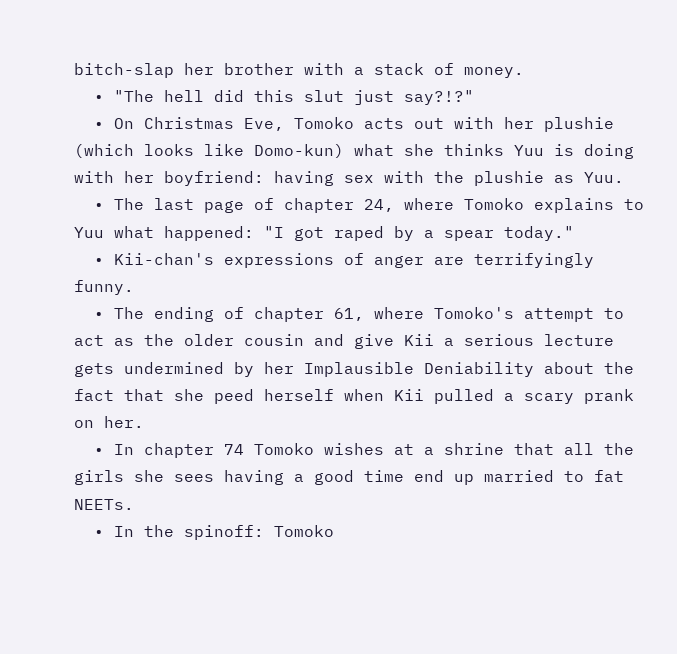bitch-slap her brother with a stack of money.
  • "The hell did this slut just say?!?"
  • On Christmas Eve, Tomoko acts out with her plushie (which looks like Domo-kun) what she thinks Yuu is doing with her boyfriend: having sex with the plushie as Yuu.
  • The last page of chapter 24, where Tomoko explains to Yuu what happened: "I got raped by a spear today."
  • Kii-chan's expressions of anger are terrifyingly funny.
  • The ending of chapter 61, where Tomoko's attempt to act as the older cousin and give Kii a serious lecture gets undermined by her Implausible Deniability about the fact that she peed herself when Kii pulled a scary prank on her.
  • In chapter 74 Tomoko wishes at a shrine that all the girls she sees having a good time end up married to fat NEETs.
  • In the spinoff: Tomoko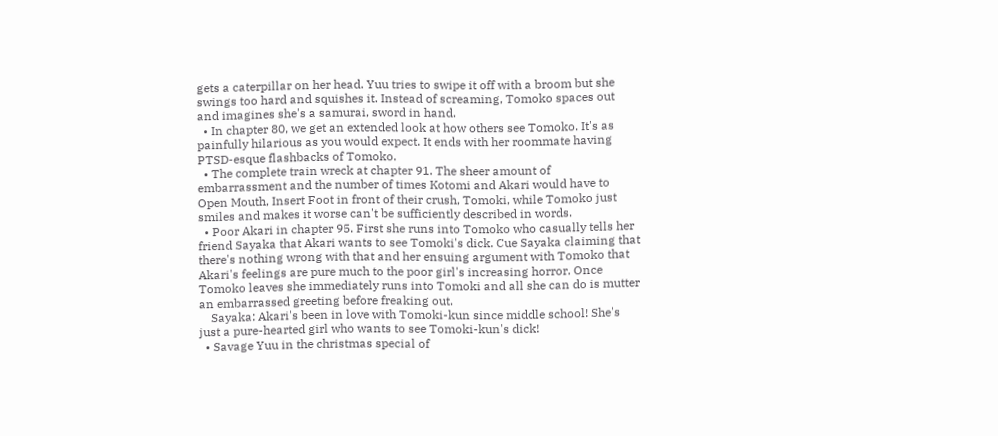gets a caterpillar on her head. Yuu tries to swipe it off with a broom but she swings too hard and squishes it. Instead of screaming, Tomoko spaces out and imagines she's a samurai, sword in hand.
  • In chapter 80, we get an extended look at how others see Tomoko. It's as painfully hilarious as you would expect. It ends with her roommate having PTSD-esque flashbacks of Tomoko.
  • The complete train wreck at chapter 91. The sheer amount of embarrassment and the number of times Kotomi and Akari would have to Open Mouth, Insert Foot in front of their crush, Tomoki, while Tomoko just smiles and makes it worse can't be sufficiently described in words.
  • Poor Akari in chapter 95. First she runs into Tomoko who casually tells her friend Sayaka that Akari wants to see Tomoki's dick. Cue Sayaka claiming that there's nothing wrong with that and her ensuing argument with Tomoko that Akari's feelings are pure much to the poor girl's increasing horror. Once Tomoko leaves she immediately runs into Tomoki and all she can do is mutter an embarrassed greeting before freaking out.
    Sayaka: Akari's been in love with Tomoki-kun since middle school! She's just a pure-hearted girl who wants to see Tomoki-kun's dick!
  • Savage Yuu in the christmas special of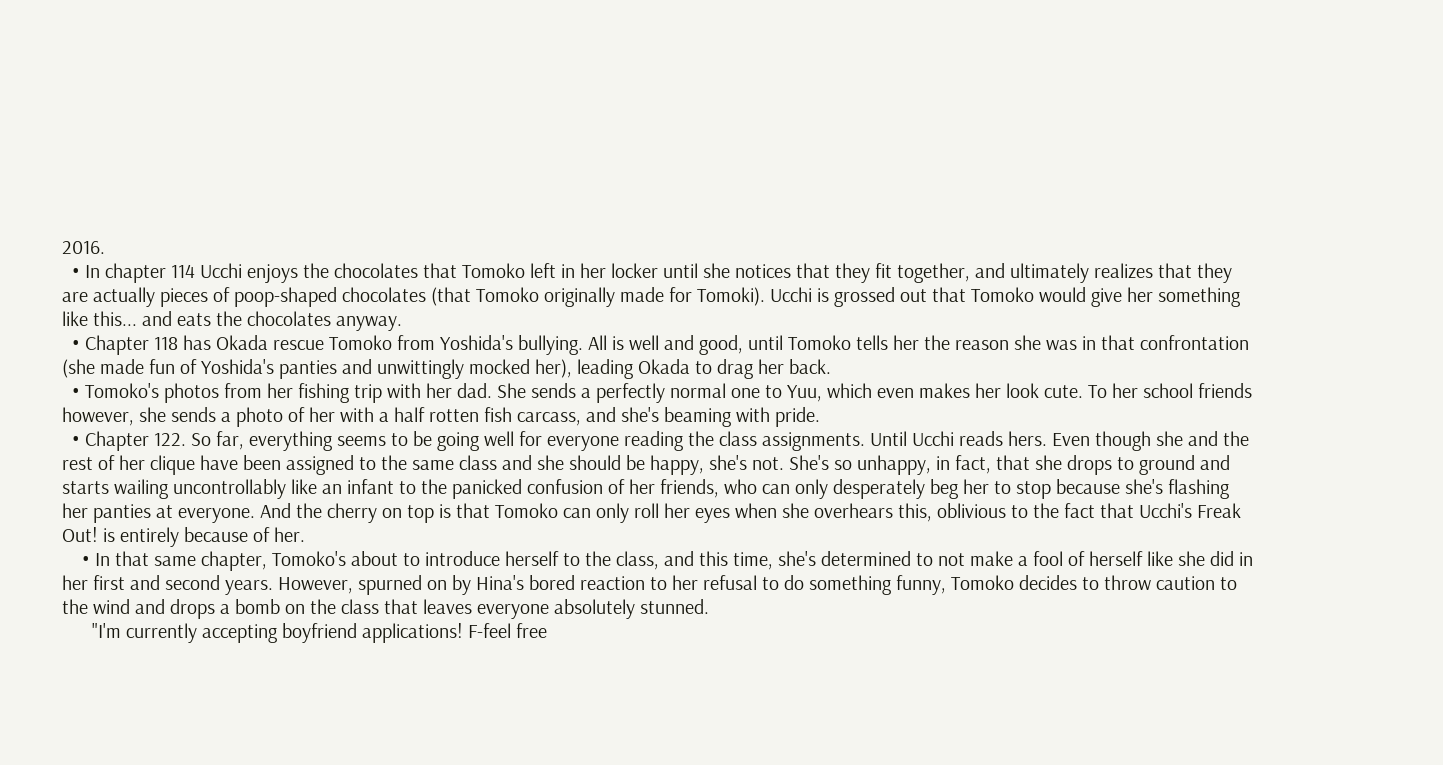2016.
  • In chapter 114 Ucchi enjoys the chocolates that Tomoko left in her locker until she notices that they fit together, and ultimately realizes that they are actually pieces of poop-shaped chocolates (that Tomoko originally made for Tomoki). Ucchi is grossed out that Tomoko would give her something like this... and eats the chocolates anyway.
  • Chapter 118 has Okada rescue Tomoko from Yoshida's bullying. All is well and good, until Tomoko tells her the reason she was in that confrontation (she made fun of Yoshida's panties and unwittingly mocked her), leading Okada to drag her back.
  • Tomoko's photos from her fishing trip with her dad. She sends a perfectly normal one to Yuu, which even makes her look cute. To her school friends however, she sends a photo of her with a half rotten fish carcass, and she's beaming with pride.
  • Chapter 122. So far, everything seems to be going well for everyone reading the class assignments. Until Ucchi reads hers. Even though she and the rest of her clique have been assigned to the same class and she should be happy, she's not. She's so unhappy, in fact, that she drops to ground and starts wailing uncontrollably like an infant to the panicked confusion of her friends, who can only desperately beg her to stop because she's flashing her panties at everyone. And the cherry on top is that Tomoko can only roll her eyes when she overhears this, oblivious to the fact that Ucchi's Freak Out! is entirely because of her.
    • In that same chapter, Tomoko's about to introduce herself to the class, and this time, she's determined to not make a fool of herself like she did in her first and second years. However, spurned on by Hina's bored reaction to her refusal to do something funny, Tomoko decides to throw caution to the wind and drops a bomb on the class that leaves everyone absolutely stunned.
      "I'm currently accepting boyfriend applications! F-feel free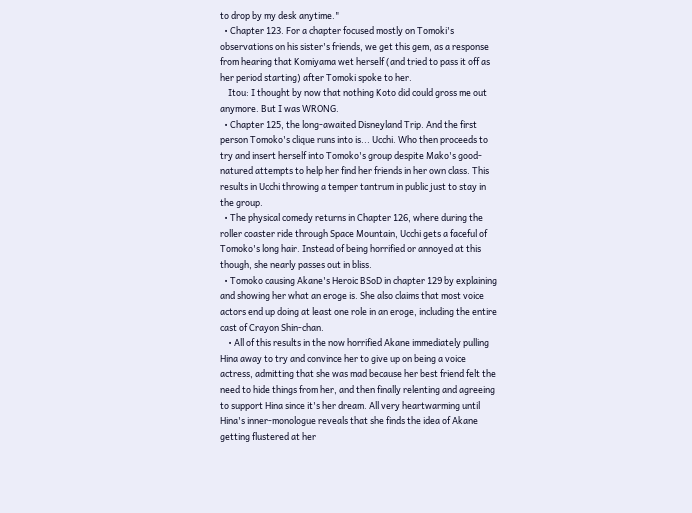to drop by my desk anytime."
  • Chapter 123. For a chapter focused mostly on Tomoki's observations on his sister's friends, we get this gem, as a response from hearing that Komiyama wet herself (and tried to pass it off as her period starting) after Tomoki spoke to her.
    Itou: I thought by now that nothing Koto did could gross me out anymore. But I was WRONG.
  • Chapter 125, the long-awaited Disneyland Trip. And the first person Tomoko's clique runs into is... Ucchi. Who then proceeds to try and insert herself into Tomoko's group despite Mako's good-natured attempts to help her find her friends in her own class. This results in Ucchi throwing a temper tantrum in public just to stay in the group.
  • The physical comedy returns in Chapter 126, where during the roller coaster ride through Space Mountain, Ucchi gets a faceful of Tomoko's long hair. Instead of being horrified or annoyed at this though, she nearly passes out in bliss.
  • Tomoko causing Akane's Heroic BSoD in chapter 129 by explaining and showing her what an eroge is. She also claims that most voice actors end up doing at least one role in an eroge, including the entire cast of Crayon Shin-chan.
    • All of this results in the now horrified Akane immediately pulling Hina away to try and convince her to give up on being a voice actress, admitting that she was mad because her best friend felt the need to hide things from her, and then finally relenting and agreeing to support Hina since it's her dream. All very heartwarming until Hina's inner-monologue reveals that she finds the idea of Akane getting flustered at her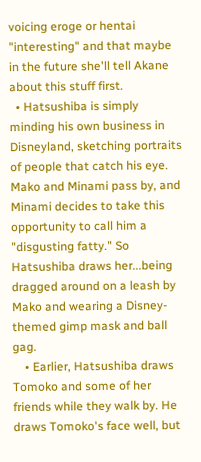voicing eroge or hentai "interesting" and that maybe in the future she'll tell Akane about this stuff first.
  • Hatsushiba is simply minding his own business in Disneyland, sketching portraits of people that catch his eye. Mako and Minami pass by, and Minami decides to take this opportunity to call him a "disgusting fatty." So Hatsushiba draws her...being dragged around on a leash by Mako and wearing a Disney-themed gimp mask and ball gag.
    • Earlier, Hatsushiba draws Tomoko and some of her friends while they walk by. He draws Tomoko's face well, but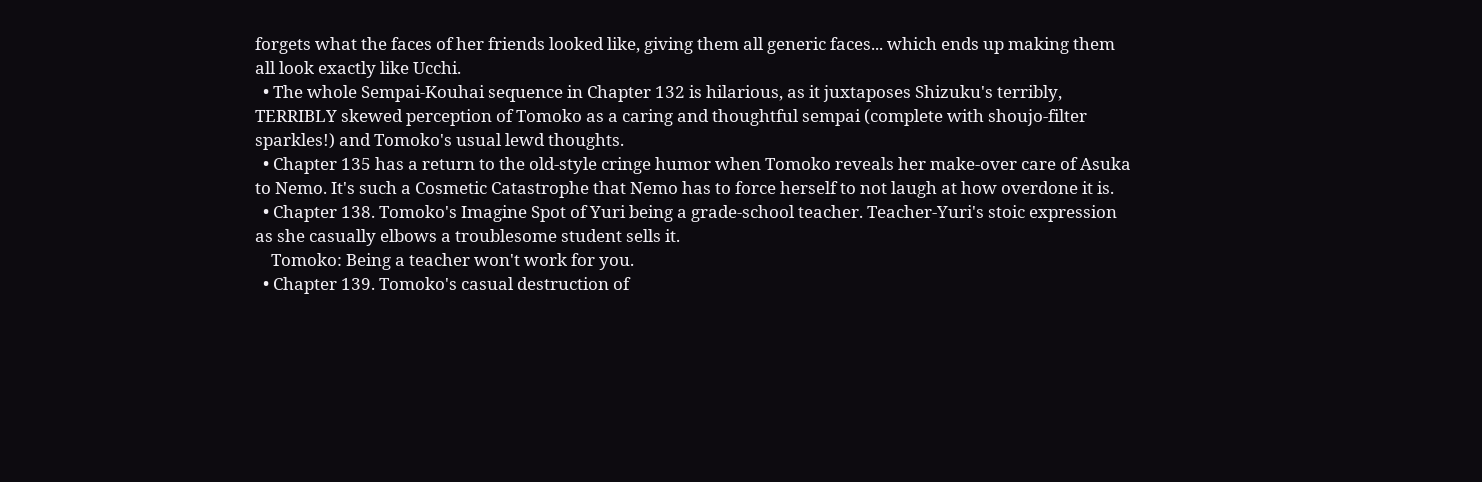forgets what the faces of her friends looked like, giving them all generic faces... which ends up making them all look exactly like Ucchi.
  • The whole Sempai-Kouhai sequence in Chapter 132 is hilarious, as it juxtaposes Shizuku's terribly, TERRIBLY skewed perception of Tomoko as a caring and thoughtful sempai (complete with shoujo-filter sparkles!) and Tomoko's usual lewd thoughts.
  • Chapter 135 has a return to the old-style cringe humor when Tomoko reveals her make-over care of Asuka to Nemo. It's such a Cosmetic Catastrophe that Nemo has to force herself to not laugh at how overdone it is.
  • Chapter 138. Tomoko's Imagine Spot of Yuri being a grade-school teacher. Teacher-Yuri's stoic expression as she casually elbows a troublesome student sells it.
    Tomoko: Being a teacher won't work for you.
  • Chapter 139. Tomoko's casual destruction of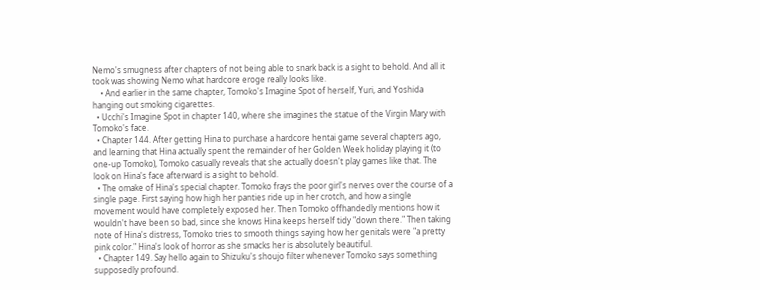Nemo's smugness after chapters of not being able to snark back is a sight to behold. And all it took was showing Nemo what hardcore eroge really looks like.
    • And earlier in the same chapter, Tomoko's Imagine Spot of herself, Yuri, and Yoshida hanging out smoking cigarettes.
  • Ucchi's Imagine Spot in chapter 140, where she imagines the statue of the Virgin Mary with Tomoko's face.
  • Chapter 144. After getting Hina to purchase a hardcore hentai game several chapters ago, and learning that Hina actually spent the remainder of her Golden Week holiday playing it (to one-up Tomoko), Tomoko casually reveals that she actually doesn't play games like that. The look on Hina's face afterward is a sight to behold.
  • The omake of Hina's special chapter. Tomoko frays the poor girl's nerves over the course of a single page. First saying how high her panties ride up in her crotch, and how a single movement would have completely exposed her. Then Tomoko offhandedly mentions how it wouldn't have been so bad, since she knows Hina keeps herself tidy "down there." Then taking note of Hina's distress, Tomoko tries to smooth things saying how her genitals were "a pretty pink color." Hina's look of horror as she smacks her is absolutely beautiful.
  • Chapter 149. Say hello again to Shizuku's shoujo filter whenever Tomoko says something supposedly profound.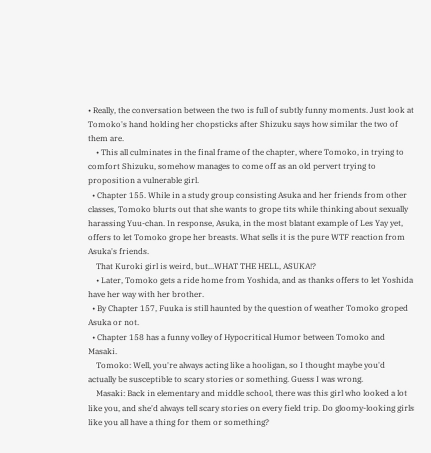• Really, the conversation between the two is full of subtly funny moments. Just look at Tomoko's hand holding her chopsticks after Shizuku says how similar the two of them are.
    • This all culminates in the final frame of the chapter, where Tomoko, in trying to comfort Shizuku, somehow manages to come off as an old pervert trying to proposition a vulnerable girl.
  • Chapter 155. While in a study group consisting Asuka and her friends from other classes, Tomoko blurts out that she wants to grope tits while thinking about sexually harassing Yuu-chan. In response, Asuka, in the most blatant example of Les Yay yet, offers to let Tomoko grope her breasts. What sells it is the pure WTF reaction from Asuka's friends.
    That Kuroki girl is weird, but...WHAT THE HELL, ASUKA!?
    • Later, Tomoko gets a ride home from Yoshida, and as thanks offers to let Yoshida have her way with her brother.
  • By Chapter 157, Fuuka is still haunted by the question of weather Tomoko groped Asuka or not.
  • Chapter 158 has a funny volley of Hypocritical Humor between Tomoko and Masaki.
    Tomoko: Well, you're always acting like a hooligan, so I thought maybe you'd actually be susceptible to scary stories or something. Guess I was wrong.
    Masaki: Back in elementary and middle school, there was this girl who looked a lot like you, and she'd always tell scary stories on every field trip. Do gloomy-looking girls like you all have a thing for them or something?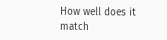How well does it match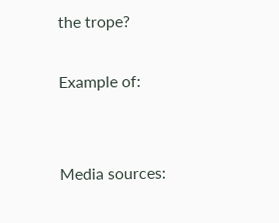the trope?

Example of:


Media sources: